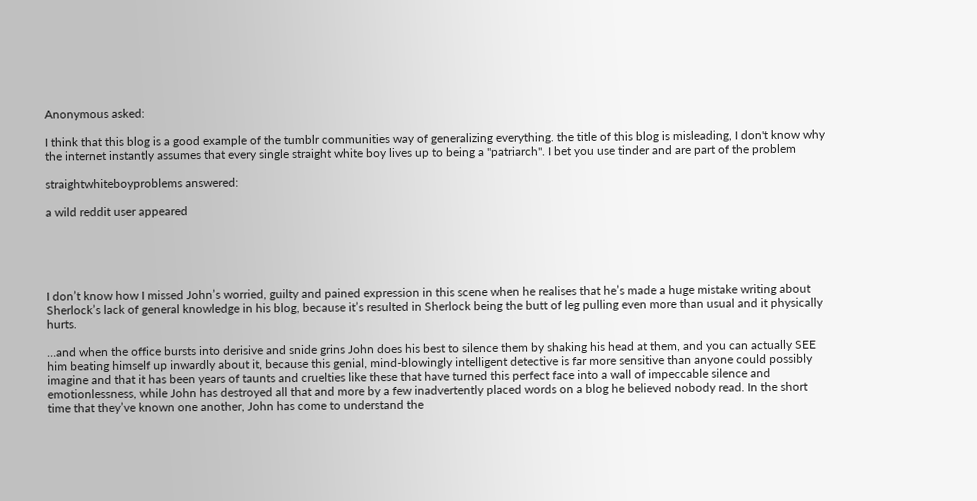Anonymous asked:

I think that this blog is a good example of the tumblr communities way of generalizing everything. the title of this blog is misleading, I don't know why the internet instantly assumes that every single straight white boy lives up to being a "patriarch". I bet you use tinder and are part of the problem

straightwhiteboyproblems answered:

a wild reddit user appeared





I don’t know how I missed John’s worried, guilty and pained expression in this scene when he realises that he’s made a huge mistake writing about Sherlock’s lack of general knowledge in his blog, because it’s resulted in Sherlock being the butt of leg pulling even more than usual and it physically hurts.

…and when the office bursts into derisive and snide grins John does his best to silence them by shaking his head at them, and you can actually SEE him beating himself up inwardly about it, because this genial, mind-blowingly intelligent detective is far more sensitive than anyone could possibly imagine and that it has been years of taunts and cruelties like these that have turned this perfect face into a wall of impeccable silence and emotionlessness, while John has destroyed all that and more by a few inadvertently placed words on a blog he believed nobody read. In the short time that they’ve known one another, John has come to understand the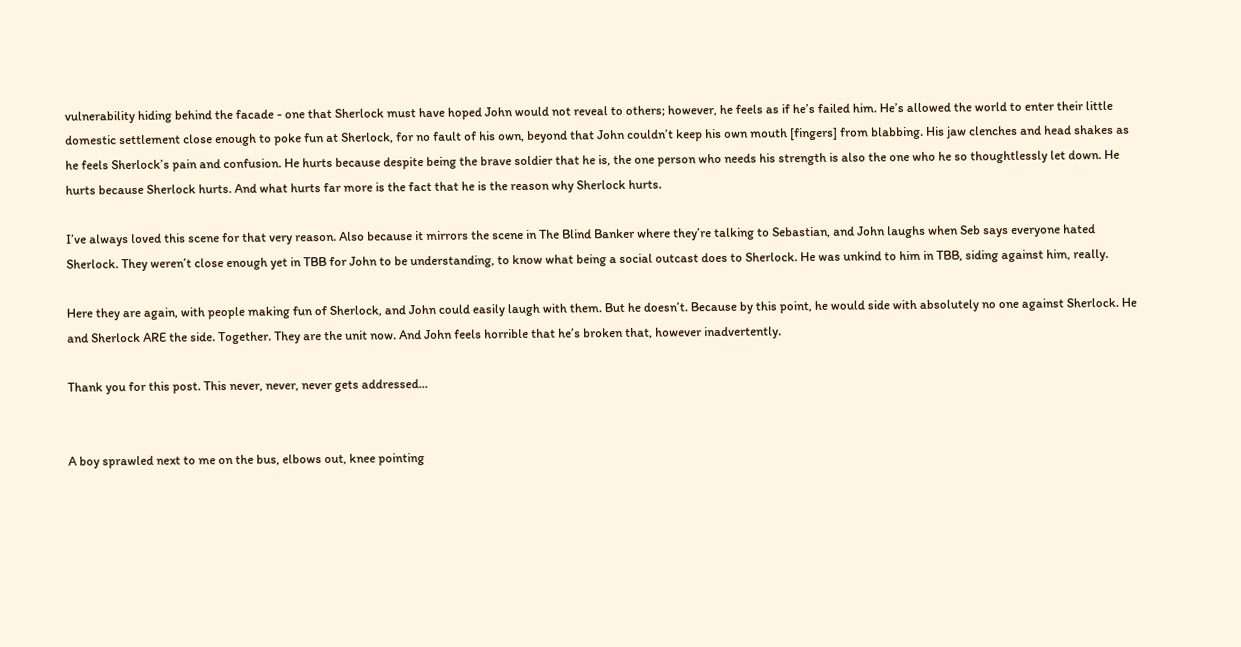vulnerability hiding behind the facade - one that Sherlock must have hoped John would not reveal to others; however, he feels as if he’s failed him. He’s allowed the world to enter their little domestic settlement close enough to poke fun at Sherlock, for no fault of his own, beyond that John couldn’t keep his own mouth [fingers] from blabbing. His jaw clenches and head shakes as he feels Sherlock’s pain and confusion. He hurts because despite being the brave soldier that he is, the one person who needs his strength is also the one who he so thoughtlessly let down. He hurts because Sherlock hurts. And what hurts far more is the fact that he is the reason why Sherlock hurts.

I’ve always loved this scene for that very reason. Also because it mirrors the scene in The Blind Banker where they’re talking to Sebastian, and John laughs when Seb says everyone hated Sherlock. They weren’t close enough yet in TBB for John to be understanding, to know what being a social outcast does to Sherlock. He was unkind to him in TBB, siding against him, really.

Here they are again, with people making fun of Sherlock, and John could easily laugh with them. But he doesn’t. Because by this point, he would side with absolutely no one against Sherlock. He and Sherlock ARE the side. Together. They are the unit now. And John feels horrible that he’s broken that, however inadvertently.

Thank you for this post. This never, never, never gets addressed…


A boy sprawled next to me on the bus, elbows out, knee pointing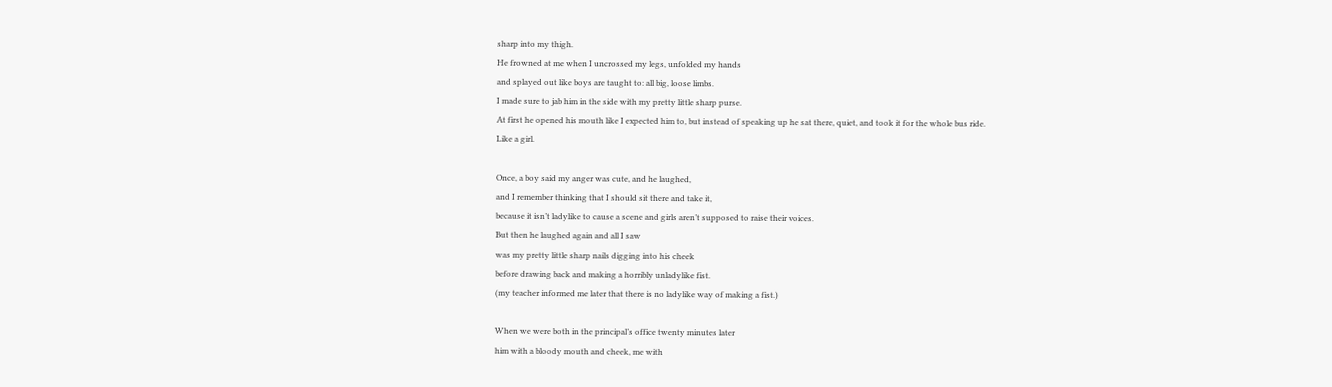sharp into my thigh.
He frowned at me when I uncrossed my legs, unfolded my hands
and splayed out like boys are taught to: all big, loose limbs.
I made sure to jab him in the side with my pretty little sharp purse.
At first he opened his mouth like I expected him to, but instead of speaking up he sat there, quiet, and took it for the whole bus ride.
Like a girl.

Once, a boy said my anger was cute, and he laughed,
and I remember thinking that I should sit there and take it,
because it isn’t ladylike to cause a scene and girls aren’t supposed to raise their voices.
But then he laughed again and all I saw
was my pretty little sharp nails digging into his cheek
before drawing back and making a horribly unladylike fist.
(my teacher informed me later that there is no ladylike way of making a fist.)

When we were both in the principal’s office twenty minutes later
him with a bloody mouth and cheek, me with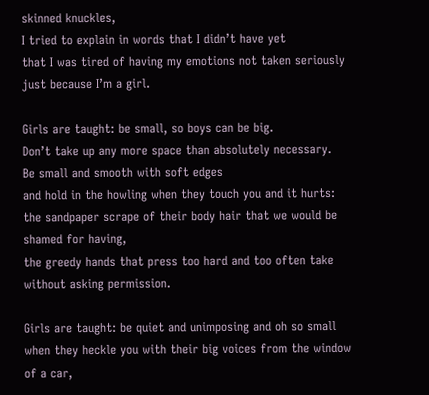skinned knuckles,
I tried to explain in words that I didn’t have yet
that I was tired of having my emotions not taken seriously
just because I’m a girl.

Girls are taught: be small, so boys can be big.
Don’t take up any more space than absolutely necessary.
Be small and smooth with soft edges
and hold in the howling when they touch you and it hurts:
the sandpaper scrape of their body hair that we would be shamed for having,
the greedy hands that press too hard and too often take without asking permission.

Girls are taught: be quiet and unimposing and oh so small
when they heckle you with their big voices from the window of a car,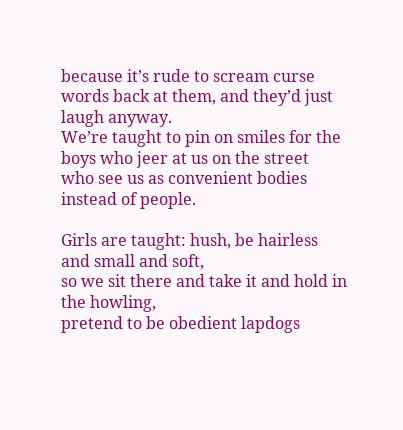because it’s rude to scream curse words back at them, and they’d just laugh anyway.
We’re taught to pin on smiles for the boys who jeer at us on the street
who see us as convenient bodies instead of people.

Girls are taught: hush, be hairless and small and soft,
so we sit there and take it and hold in the howling,
pretend to be obedient lapdogs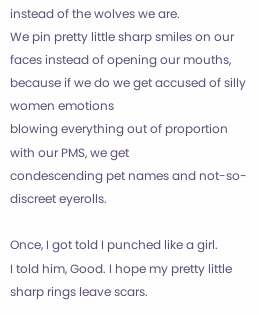instead of the wolves we are.
We pin pretty little sharp smiles on our faces instead of opening our mouths,
because if we do we get accused of silly women emotions
blowing everything out of proportion with our PMS, we get
condescending pet names and not-so-discreet eyerolls.

Once, I got told I punched like a girl.
I told him, Good. I hope my pretty little sharp rings leave scars.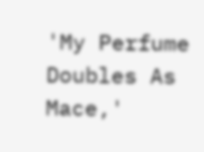'My Perfume Doubles As Mace,'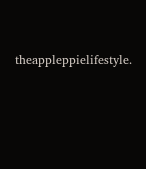theappleppielifestyle.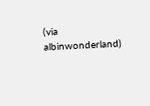(via albinwonderland)